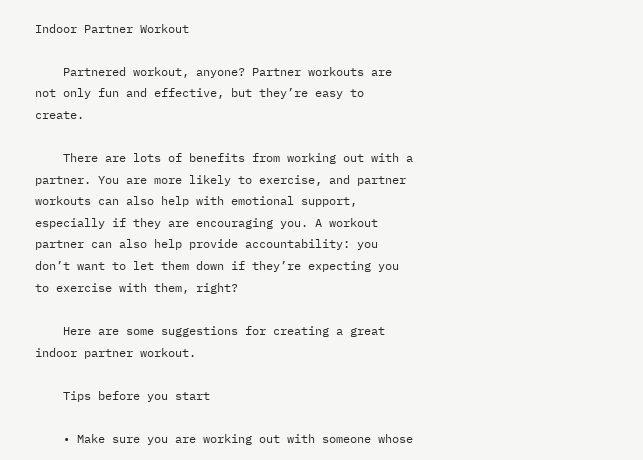Indoor Partner Workout

    Partnered workout, anyone? Partner workouts are not only fun and effective, but they’re easy to create.

    There are lots of benefits from working out with a partner. You are more likely to exercise, and partner workouts can also help with emotional support, especially if they are encouraging you. A workout partner can also help provide accountability: you don’t want to let them down if they’re expecting you to exercise with them, right?

    Here are some suggestions for creating a great indoor partner workout.

    Tips before you start

    • Make sure you are working out with someone whose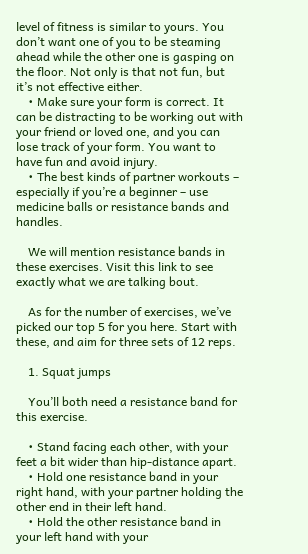level of fitness is similar to yours. You don’t want one of you to be steaming ahead while the other one is gasping on the floor. Not only is that not fun, but it’s not effective either.
    • Make sure your form is correct. It can be distracting to be working out with your friend or loved one, and you can lose track of your form. You want to have fun and avoid injury.
    • The best kinds of partner workouts – especially if you’re a beginner – use medicine balls or resistance bands and handles.

    We will mention resistance bands in these exercises. Visit this link to see exactly what we are talking bout.

    As for the number of exercises, we’ve picked our top 5 for you here. Start with these, and aim for three sets of 12 reps.

    1. Squat jumps

    You’ll both need a resistance band for this exercise.

    • Stand facing each other, with your feet a bit wider than hip-distance apart.
    • Hold one resistance band in your right hand, with your partner holding the other end in their left hand.
    • Hold the other resistance band in your left hand with your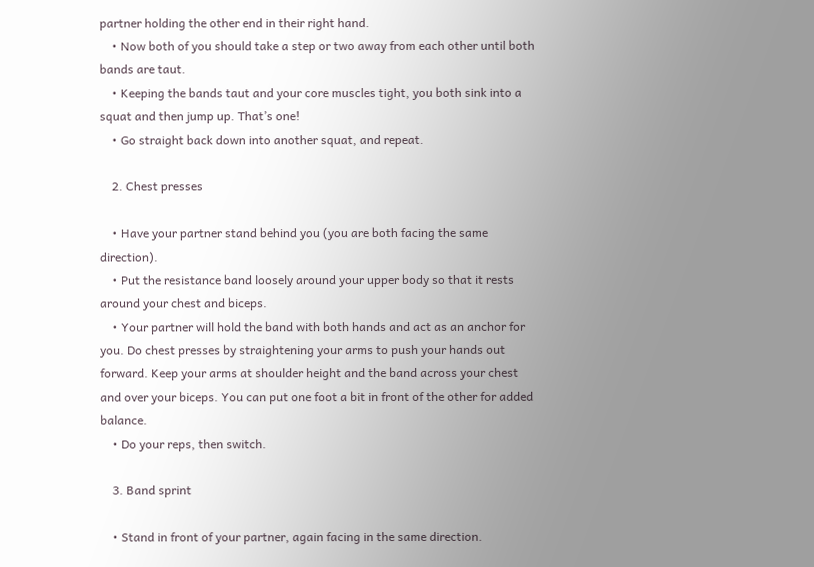partner holding the other end in their right hand.
    • Now both of you should take a step or two away from each other until both bands are taut.
    • Keeping the bands taut and your core muscles tight, you both sink into a squat and then jump up. That’s one!
    • Go straight back down into another squat, and repeat.

    2. Chest presses

    • Have your partner stand behind you (you are both facing the same direction).
    • Put the resistance band loosely around your upper body so that it rests around your chest and biceps.
    • Your partner will hold the band with both hands and act as an anchor for you. Do chest presses by straightening your arms to push your hands out forward. Keep your arms at shoulder height and the band across your chest and over your biceps. You can put one foot a bit in front of the other for added balance.
    • Do your reps, then switch.

    3. Band sprint

    • Stand in front of your partner, again facing in the same direction.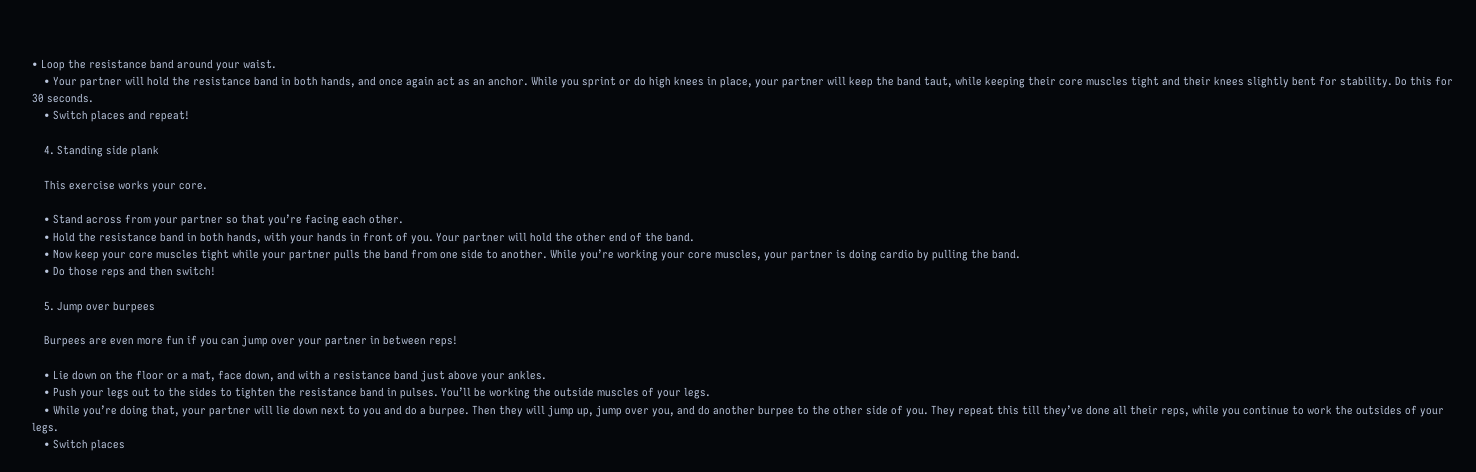• Loop the resistance band around your waist.
    • Your partner will hold the resistance band in both hands, and once again act as an anchor. While you sprint or do high knees in place, your partner will keep the band taut, while keeping their core muscles tight and their knees slightly bent for stability. Do this for 30 seconds.
    • Switch places and repeat!

    4. Standing side plank

    This exercise works your core.

    • Stand across from your partner so that you’re facing each other.
    • Hold the resistance band in both hands, with your hands in front of you. Your partner will hold the other end of the band.
    • Now keep your core muscles tight while your partner pulls the band from one side to another. While you’re working your core muscles, your partner is doing cardio by pulling the band.
    • Do those reps and then switch!

    5. Jump over burpees

    Burpees are even more fun if you can jump over your partner in between reps!

    • Lie down on the floor or a mat, face down, and with a resistance band just above your ankles.
    • Push your legs out to the sides to tighten the resistance band in pulses. You’ll be working the outside muscles of your legs.
    • While you’re doing that, your partner will lie down next to you and do a burpee. Then they will jump up, jump over you, and do another burpee to the other side of you. They repeat this till they’ve done all their reps, while you continue to work the outsides of your legs.
    • Switch places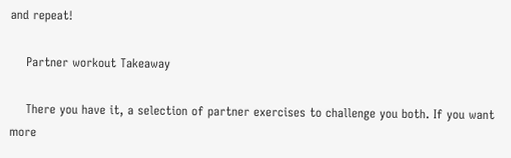and repeat!

    Partner workout Takeaway

    There you have it, a selection of partner exercises to challenge you both. If you want more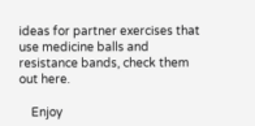ideas for partner exercises that use medicine balls and resistance bands, check them out here.

    Enjoy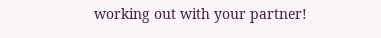working out with your partner!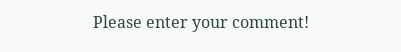Please enter your comment!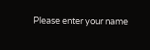Please enter your name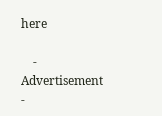here

    - Advertisement -